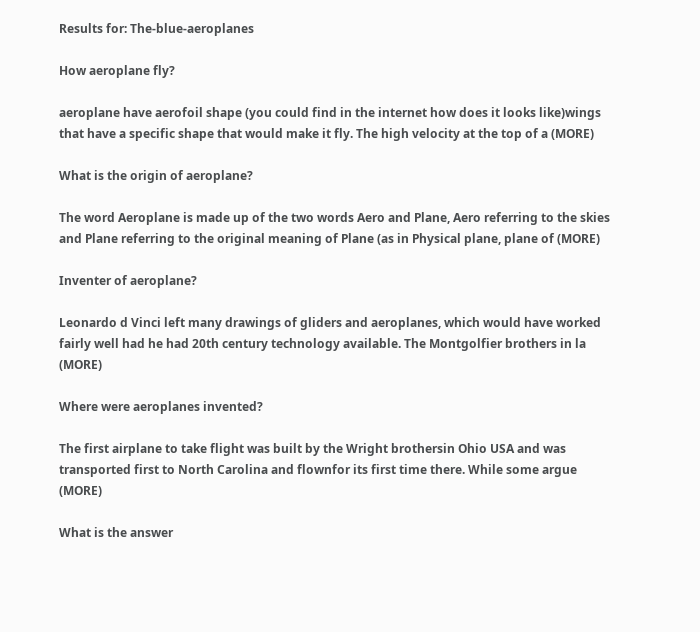Results for: The-blue-aeroplanes

How aeroplane fly?

aeroplane have aerofoil shape (you could find in the internet how does it looks like)wings that have a specific shape that would make it fly. The high velocity at the top of a (MORE)

What is the origin of aeroplane?

The word Aeroplane is made up of the two words Aero and Plane, Aero referring to the skies and Plane referring to the original meaning of Plane (as in Physical plane, plane of (MORE)

Inventer of aeroplane?

Leonardo d Vinci left many drawings of gliders and aeroplanes, which would have worked fairly well had he had 20th century technology available. The Montgolfier brothers in la (MORE)

Where were aeroplanes invented?

The first airplane to take flight was built by the Wright brothersin Ohio USA and was transported first to North Carolina and flownfor its first time there. While some argue (MORE)

What is the answer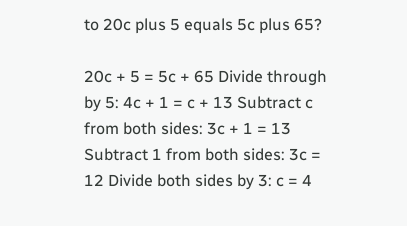to 20c plus 5 equals 5c plus 65?

20c + 5 = 5c + 65 Divide through by 5: 4c + 1 = c + 13 Subtract c from both sides: 3c + 1 = 13 Subtract 1 from both sides: 3c = 12 Divide both sides by 3: c = 4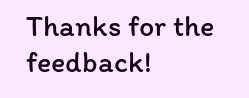Thanks for the feedback!